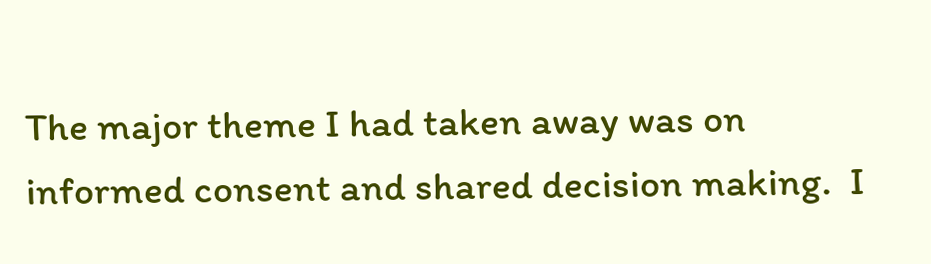The major theme I had taken away was on informed consent and shared decision making.  I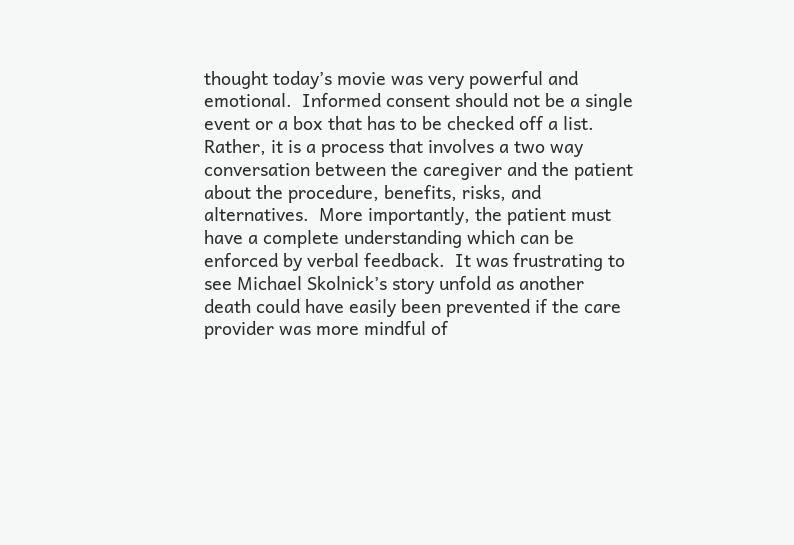thought today’s movie was very powerful and emotional.  Informed consent should not be a single event or a box that has to be checked off a list.  Rather, it is a process that involves a two way conversation between the caregiver and the patient about the procedure, benefits, risks, and alternatives.  More importantly, the patient must have a complete understanding which can be enforced by verbal feedback.  It was frustrating to see Michael Skolnick’s story unfold as another death could have easily been prevented if the care provider was more mindful of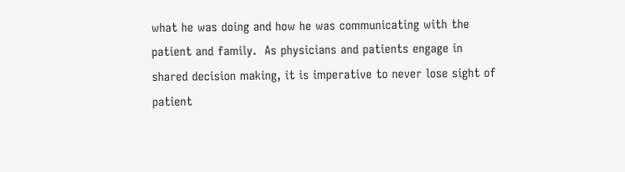what he was doing and how he was communicating with the patient and family.  As physicians and patients engage in shared decision making, it is imperative to never lose sight of patient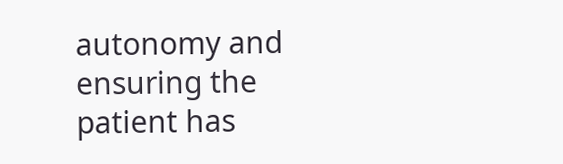autonomy and ensuring the patient has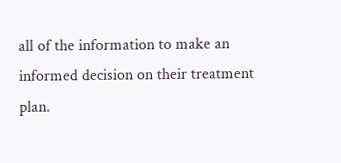all of the information to make an informed decision on their treatment plan.